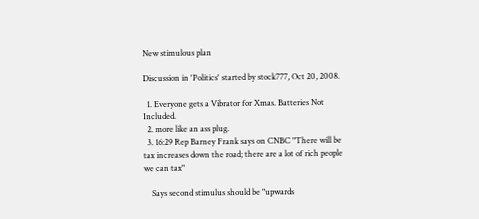New stimulous plan

Discussion in 'Politics' started by stock777, Oct 20, 2008.

  1. Everyone gets a Vibrator for Xmas. Batteries Not Included.
  2. more like an ass plug.
  3. 16:29 Rep Barney Frank says on CNBC "There will be tax increases down the road; there are a lot of rich people we can tax"

    Says second stimulus should be "upwards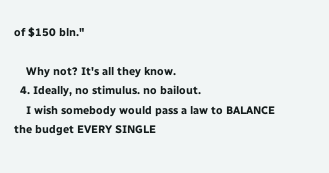of $150 bln."

    Why not? It's all they know.
  4. Ideally, no stimulus. no bailout.
    I wish somebody would pass a law to BALANCE the budget EVERY SINGLE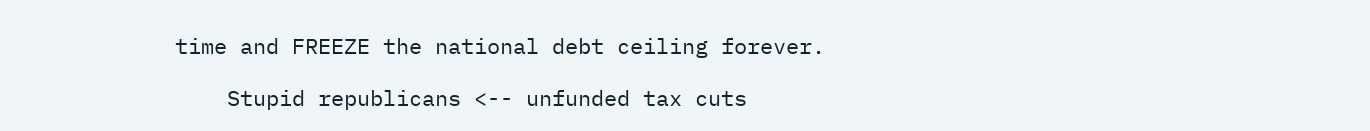time and FREEZE the national debt ceiling forever.

    Stupid republicans <-- unfunded tax cuts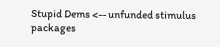Stupid Dems <-- unfunded stimulus packages